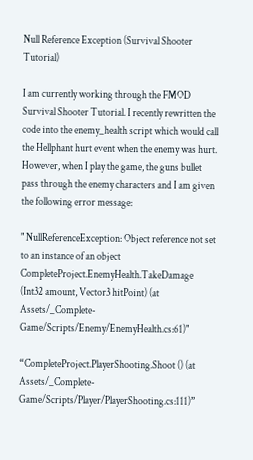Null Reference Exception (Survival Shooter Tutorial)

I am currently working through the FMOD Survival Shooter Tutorial. I recently rewritten the code into the enemy_health script which would call the Hellphant hurt event when the enemy was hurt. However, when I play the game, the guns bullet pass through the enemy characters and I am given the following error message:

" NullReferenceException: Object reference not set to an instance of an object
CompleteProject.EnemyHealth.TakeDamage (Int32 amount, Vector3 hitPoint) (at Assets/_Complete-Game/Scripts/Enemy/EnemyHealth.cs:61)"

“CompleteProject.PlayerShooting.Shoot () (at Assets/_Complete-Game/Scripts/Player/PlayerShooting.cs:111)”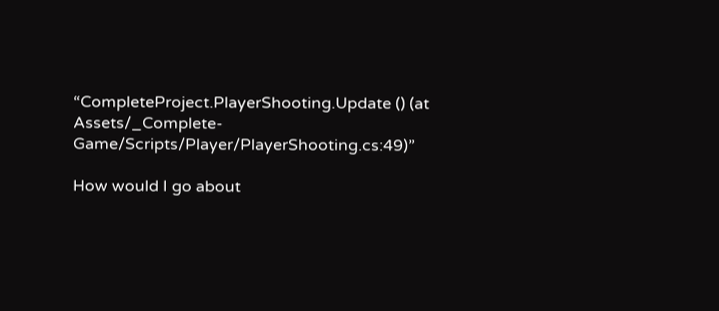“CompleteProject.PlayerShooting.Update () (at Assets/_Complete-Game/Scripts/Player/PlayerShooting.cs:49)”

How would I go about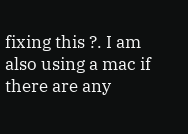fixing this ?. I am also using a mac if there are any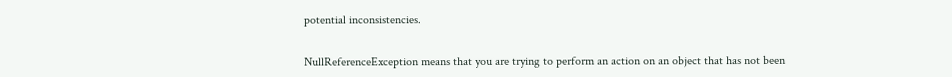potential inconsistencies.


NullReferenceException means that you are trying to perform an action on an object that has not been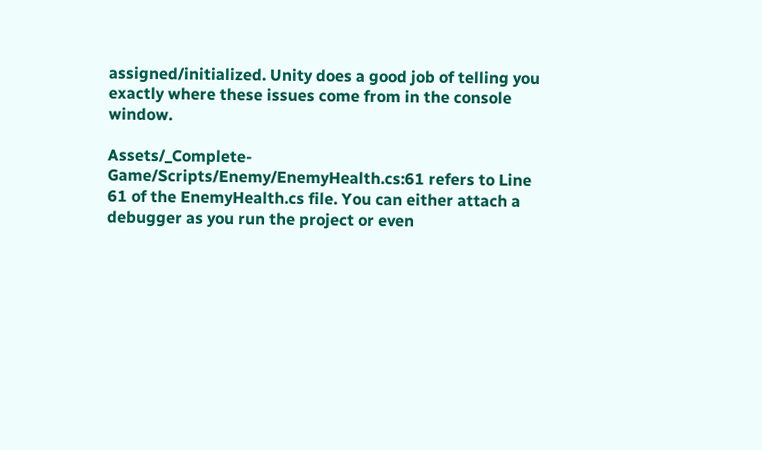assigned/initialized. Unity does a good job of telling you exactly where these issues come from in the console window.

Assets/_Complete-Game/Scripts/Enemy/EnemyHealth.cs:61 refers to Line 61 of the EnemyHealth.cs file. You can either attach a debugger as you run the project or even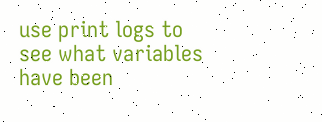use print logs to see what variables have been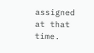assigned at that time.